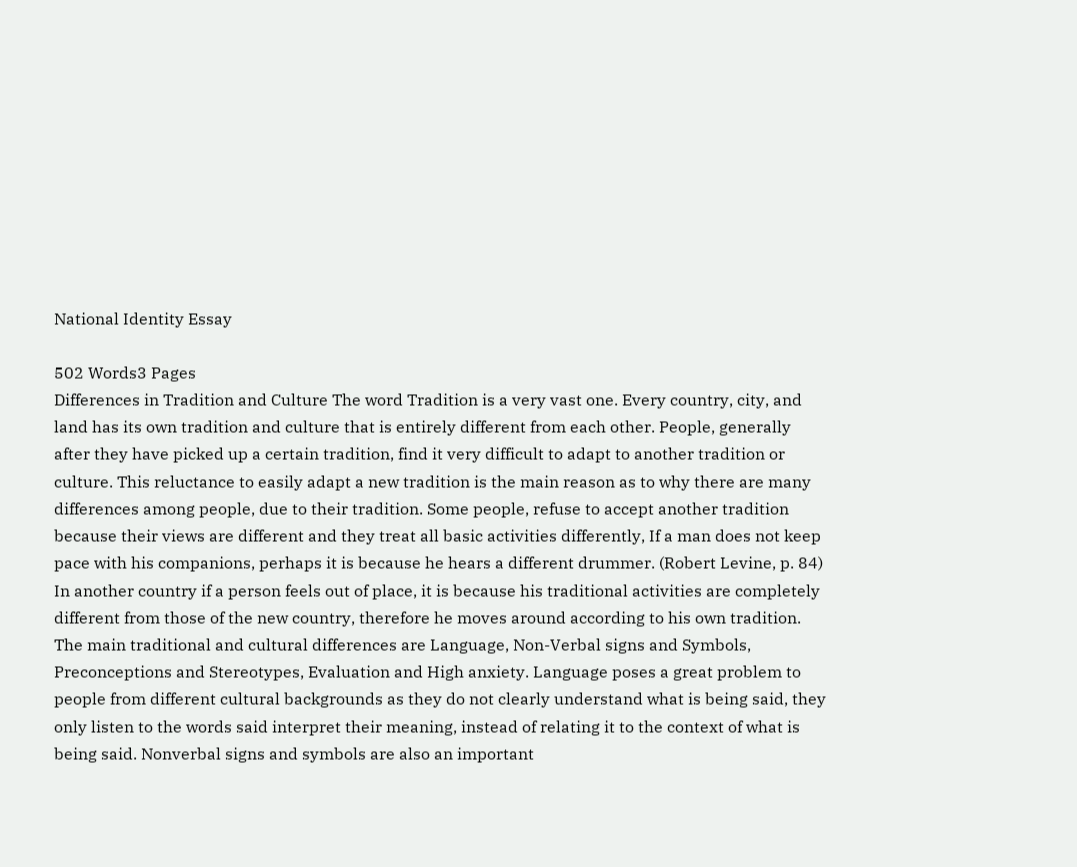National Identity Essay

502 Words3 Pages
Differences in Tradition and Culture The word Tradition is a very vast one. Every country, city, and land has its own tradition and culture that is entirely different from each other. People, generally after they have picked up a certain tradition, find it very difficult to adapt to another tradition or culture. This reluctance to easily adapt a new tradition is the main reason as to why there are many differences among people, due to their tradition. Some people, refuse to accept another tradition because their views are different and they treat all basic activities differently, If a man does not keep pace with his companions, perhaps it is because he hears a different drummer. (Robert Levine, p. 84) In another country if a person feels out of place, it is because his traditional activities are completely different from those of the new country, therefore he moves around according to his own tradition. The main traditional and cultural differences are Language, Non-Verbal signs and Symbols, Preconceptions and Stereotypes, Evaluation and High anxiety. Language poses a great problem to people from different cultural backgrounds as they do not clearly understand what is being said, they only listen to the words said interpret their meaning, instead of relating it to the context of what is being said. Nonverbal signs and symbols are also an important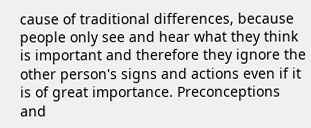cause of traditional differences, because people only see and hear what they think is important and therefore they ignore the other person's signs and actions even if it is of great importance. Preconceptions and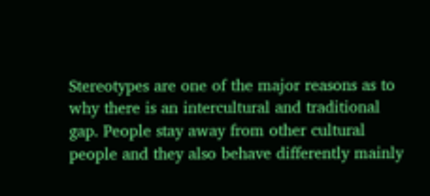Stereotypes are one of the major reasons as to why there is an intercultural and traditional gap. People stay away from other cultural people and they also behave differently mainly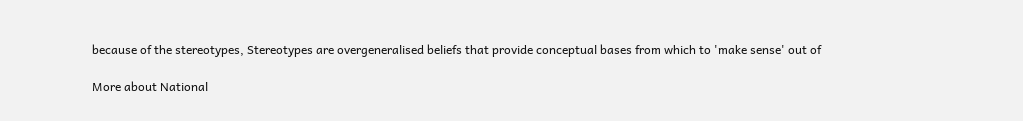because of the stereotypes, Stereotypes are overgeneralised beliefs that provide conceptual bases from which to 'make sense' out of

More about National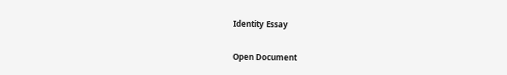Identity Essay

Open Document